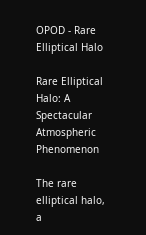OPOD - Rare Elliptical Halo

Rare Elliptical Halo: A Spectacular Atmospheric Phenomenon

The rare elliptical halo, a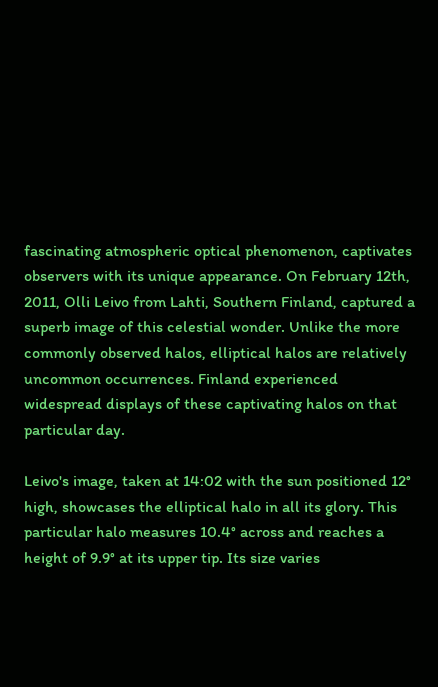fascinating atmospheric optical phenomenon, captivates observers with its unique appearance. On February 12th, 2011, Olli Leivo from Lahti, Southern Finland, captured a superb image of this celestial wonder. Unlike the more commonly observed halos, elliptical halos are relatively uncommon occurrences. Finland experienced widespread displays of these captivating halos on that particular day.

Leivo's image, taken at 14:02 with the sun positioned 12° high, showcases the elliptical halo in all its glory. This particular halo measures 10.4° across and reaches a height of 9.9° at its upper tip. Its size varies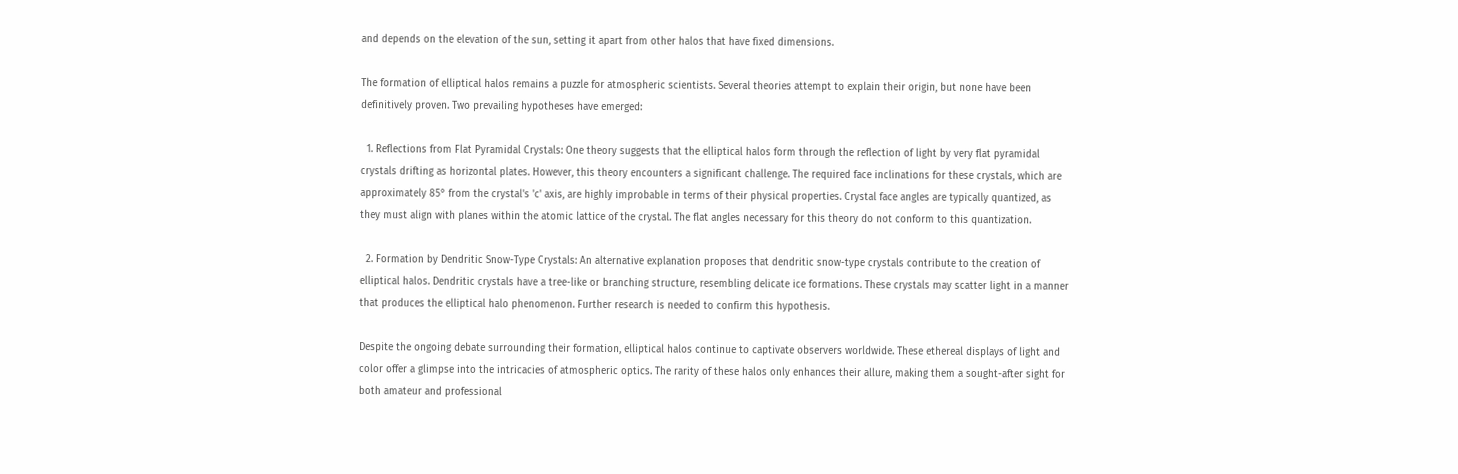and depends on the elevation of the sun, setting it apart from other halos that have fixed dimensions.

The formation of elliptical halos remains a puzzle for atmospheric scientists. Several theories attempt to explain their origin, but none have been definitively proven. Two prevailing hypotheses have emerged:

  1. Reflections from Flat Pyramidal Crystals: One theory suggests that the elliptical halos form through the reflection of light by very flat pyramidal crystals drifting as horizontal plates. However, this theory encounters a significant challenge. The required face inclinations for these crystals, which are approximately 85° from the crystal's 'c' axis, are highly improbable in terms of their physical properties. Crystal face angles are typically quantized, as they must align with planes within the atomic lattice of the crystal. The flat angles necessary for this theory do not conform to this quantization.

  2. Formation by Dendritic Snow-Type Crystals: An alternative explanation proposes that dendritic snow-type crystals contribute to the creation of elliptical halos. Dendritic crystals have a tree-like or branching structure, resembling delicate ice formations. These crystals may scatter light in a manner that produces the elliptical halo phenomenon. Further research is needed to confirm this hypothesis.

Despite the ongoing debate surrounding their formation, elliptical halos continue to captivate observers worldwide. These ethereal displays of light and color offer a glimpse into the intricacies of atmospheric optics. The rarity of these halos only enhances their allure, making them a sought-after sight for both amateur and professional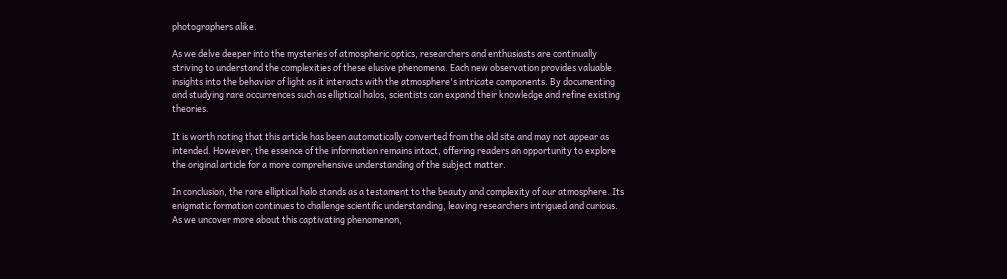photographers alike.

As we delve deeper into the mysteries of atmospheric optics, researchers and enthusiasts are continually striving to understand the complexities of these elusive phenomena. Each new observation provides valuable insights into the behavior of light as it interacts with the atmosphere's intricate components. By documenting and studying rare occurrences such as elliptical halos, scientists can expand their knowledge and refine existing theories.

It is worth noting that this article has been automatically converted from the old site and may not appear as intended. However, the essence of the information remains intact, offering readers an opportunity to explore the original article for a more comprehensive understanding of the subject matter.

In conclusion, the rare elliptical halo stands as a testament to the beauty and complexity of our atmosphere. Its enigmatic formation continues to challenge scientific understanding, leaving researchers intrigued and curious. As we uncover more about this captivating phenomenon,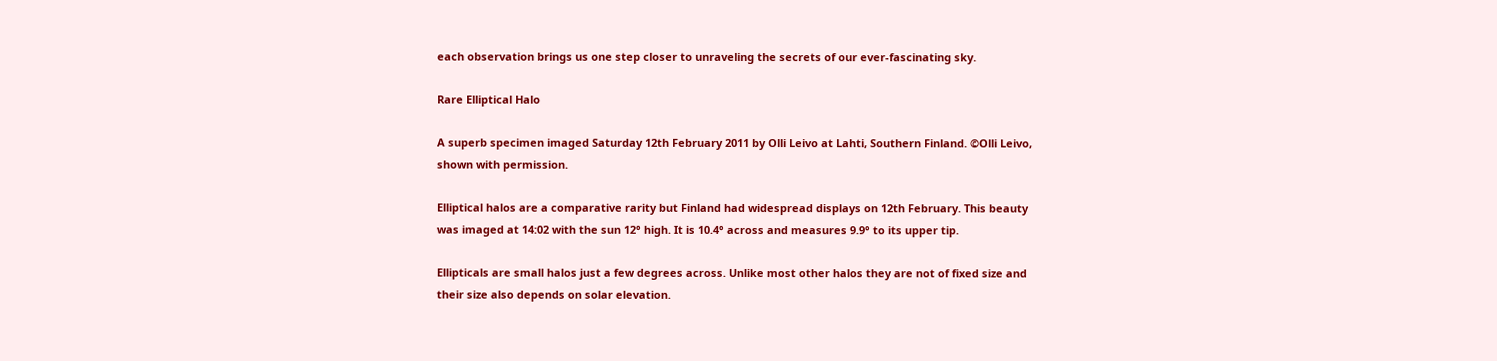each observation brings us one step closer to unraveling the secrets of our ever-fascinating sky.

Rare Elliptical Halo

A superb specimen imaged Saturday 12th February 2011 by Olli Leivo at Lahti, Southern Finland. ©Olli Leivo, shown with permission.

Elliptical halos are a comparative rarity but Finland had widespread displays on 12th February. This beauty was imaged at 14:02 with the sun 12° high. It is 10.4° across and measures 9.9° to its upper tip.

Ellipticals are small halos just a few degrees across. Unlike most other halos they are not of fixed size and their size also depends on solar elevation.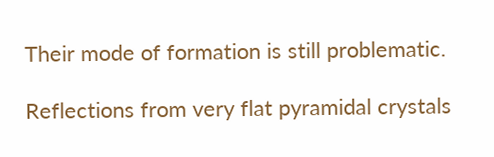Their mode of formation is still problematic.

Reflections from very flat pyramidal crystals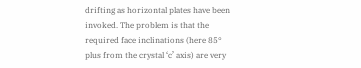drifting as horizontal plates have been invoked. The problem is that the required face inclinations (here 85° plus from the crystal ‘c’ axis) are very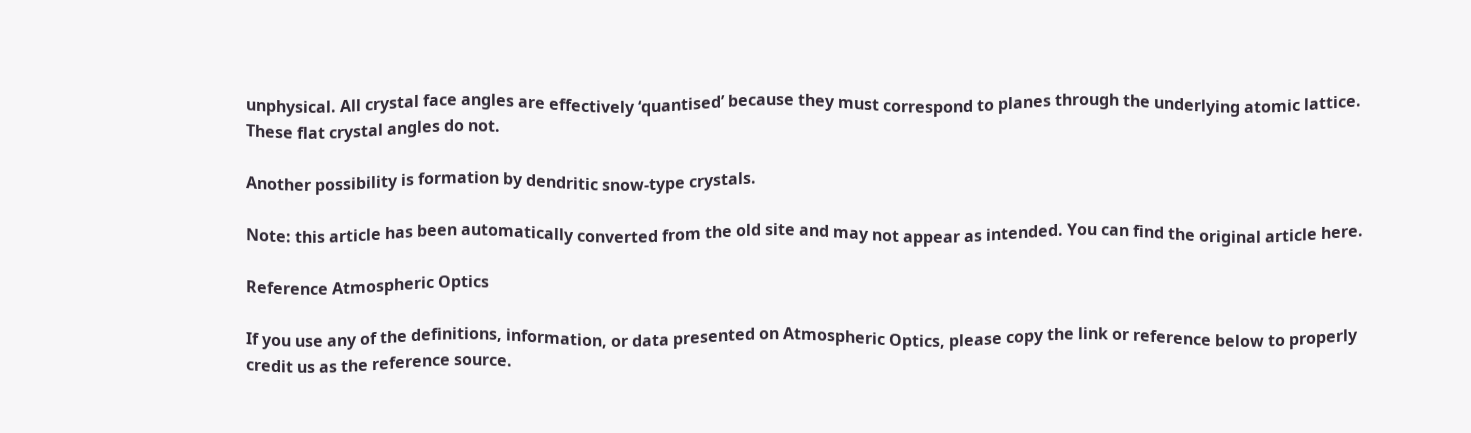unphysical. All crystal face angles are effectively ‘quantised’ because they must correspond to planes through the underlying atomic lattice. These flat crystal angles do not.

Another possibility is formation by dendritic snow-type crystals.

Note: this article has been automatically converted from the old site and may not appear as intended. You can find the original article here.

Reference Atmospheric Optics

If you use any of the definitions, information, or data presented on Atmospheric Optics, please copy the link or reference below to properly credit us as the reference source.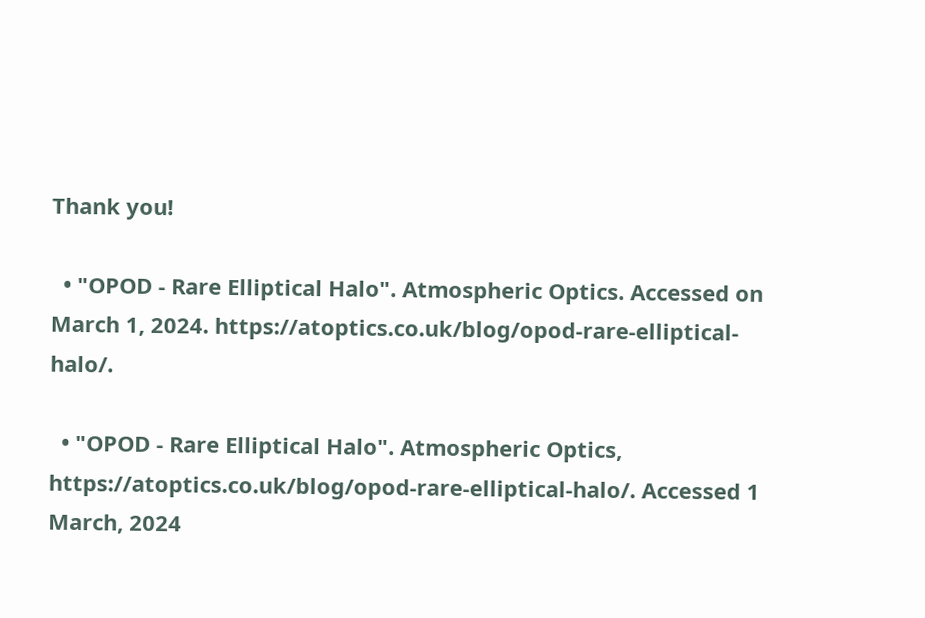Thank you!

  • "OPOD - Rare Elliptical Halo". Atmospheric Optics. Accessed on March 1, 2024. https://atoptics.co.uk/blog/opod-rare-elliptical-halo/.

  • "OPOD - Rare Elliptical Halo". Atmospheric Optics, https://atoptics.co.uk/blog/opod-rare-elliptical-halo/. Accessed 1 March, 2024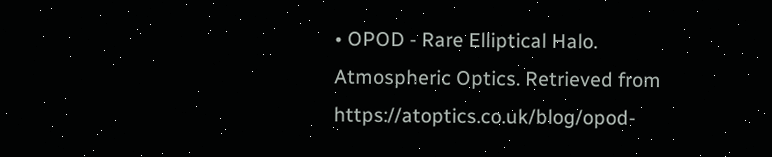• OPOD - Rare Elliptical Halo. Atmospheric Optics. Retrieved from https://atoptics.co.uk/blog/opod-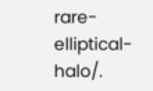rare-elliptical-halo/.